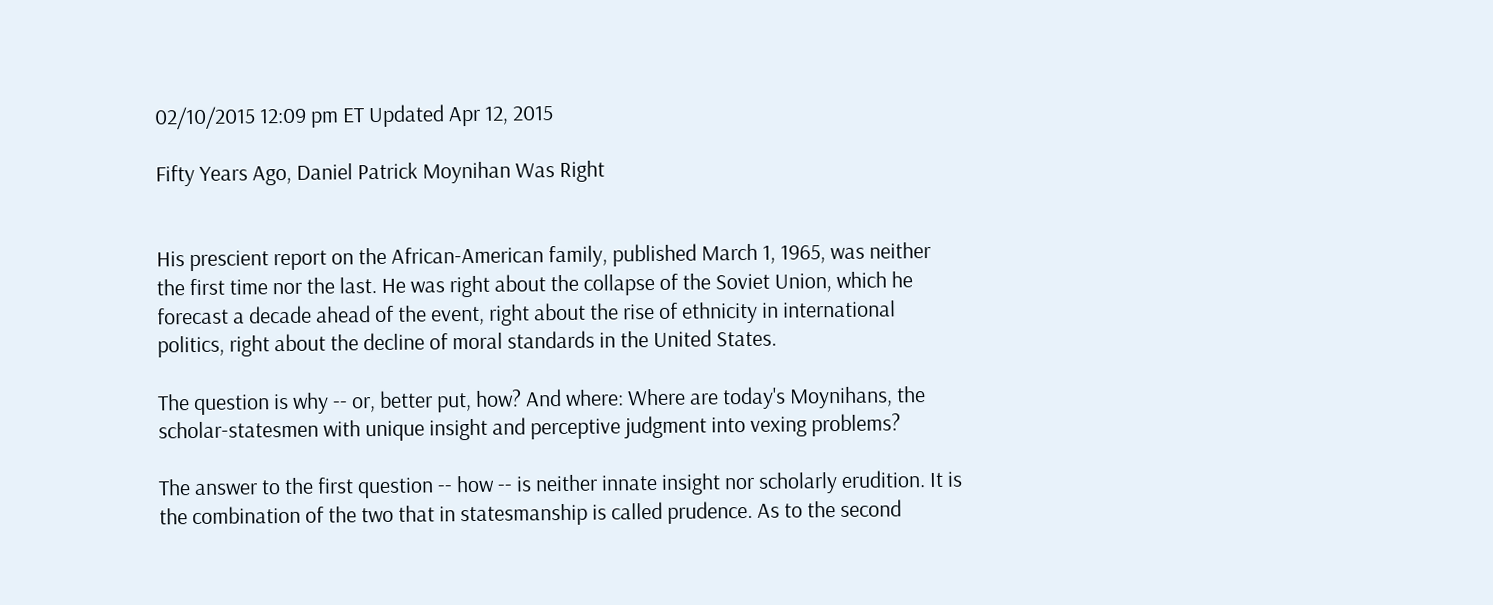02/10/2015 12:09 pm ET Updated Apr 12, 2015

Fifty Years Ago, Daniel Patrick Moynihan Was Right


His prescient report on the African-American family, published March 1, 1965, was neither the first time nor the last. He was right about the collapse of the Soviet Union, which he forecast a decade ahead of the event, right about the rise of ethnicity in international politics, right about the decline of moral standards in the United States.

The question is why -- or, better put, how? And where: Where are today's Moynihans, the scholar-statesmen with unique insight and perceptive judgment into vexing problems?

The answer to the first question -- how -- is neither innate insight nor scholarly erudition. It is the combination of the two that in statesmanship is called prudence. As to the second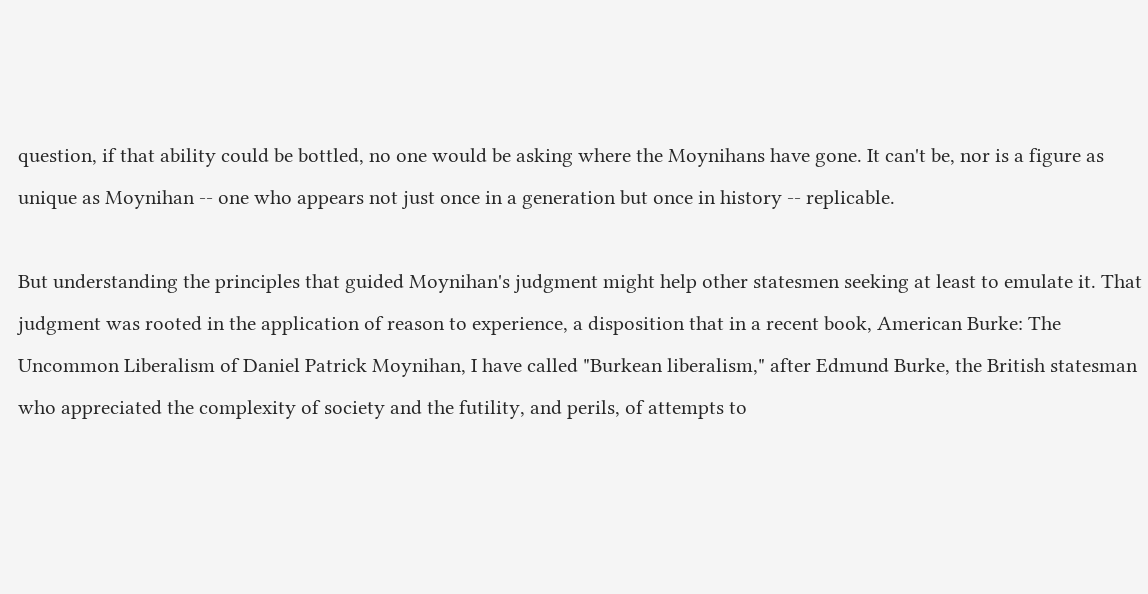question, if that ability could be bottled, no one would be asking where the Moynihans have gone. It can't be, nor is a figure as unique as Moynihan -- one who appears not just once in a generation but once in history -- replicable.

But understanding the principles that guided Moynihan's judgment might help other statesmen seeking at least to emulate it. That judgment was rooted in the application of reason to experience, a disposition that in a recent book, American Burke: The Uncommon Liberalism of Daniel Patrick Moynihan, I have called "Burkean liberalism," after Edmund Burke, the British statesman who appreciated the complexity of society and the futility, and perils, of attempts to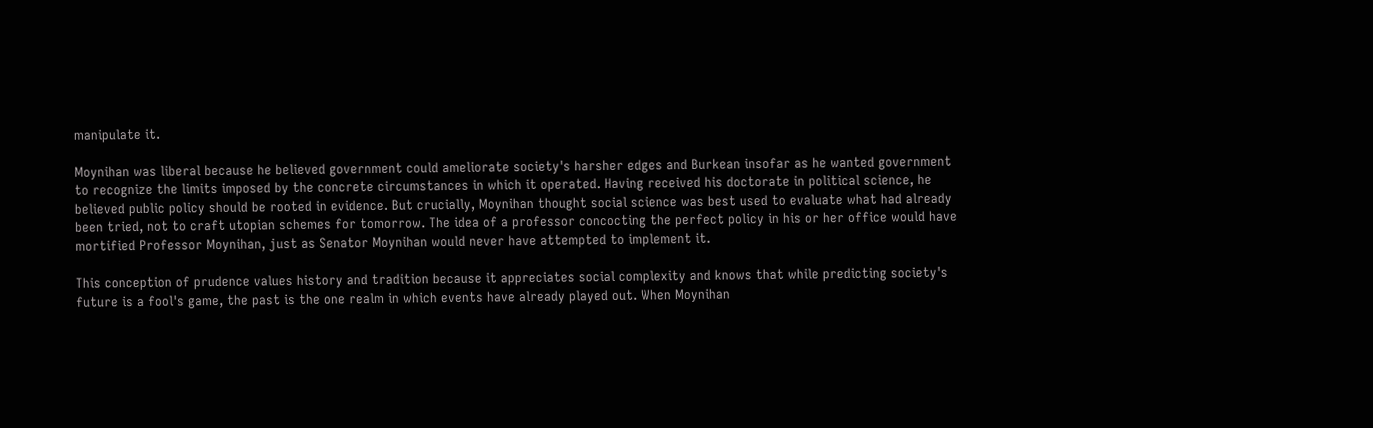manipulate it.

Moynihan was liberal because he believed government could ameliorate society's harsher edges and Burkean insofar as he wanted government to recognize the limits imposed by the concrete circumstances in which it operated. Having received his doctorate in political science, he believed public policy should be rooted in evidence. But crucially, Moynihan thought social science was best used to evaluate what had already been tried, not to craft utopian schemes for tomorrow. The idea of a professor concocting the perfect policy in his or her office would have mortified Professor Moynihan, just as Senator Moynihan would never have attempted to implement it.

This conception of prudence values history and tradition because it appreciates social complexity and knows that while predicting society's future is a fool's game, the past is the one realm in which events have already played out. When Moynihan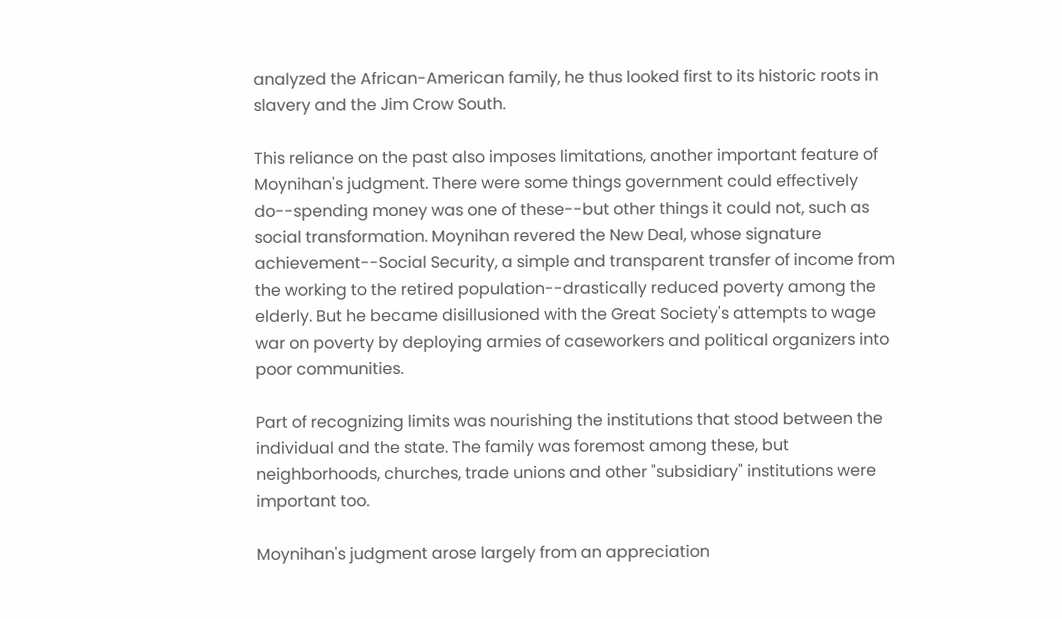analyzed the African-American family, he thus looked first to its historic roots in slavery and the Jim Crow South.

This reliance on the past also imposes limitations, another important feature of Moynihan's judgment. There were some things government could effectively do--spending money was one of these--but other things it could not, such as social transformation. Moynihan revered the New Deal, whose signature achievement--Social Security, a simple and transparent transfer of income from the working to the retired population--drastically reduced poverty among the elderly. But he became disillusioned with the Great Society's attempts to wage war on poverty by deploying armies of caseworkers and political organizers into poor communities.

Part of recognizing limits was nourishing the institutions that stood between the individual and the state. The family was foremost among these, but neighborhoods, churches, trade unions and other "subsidiary" institutions were important too.

Moynihan's judgment arose largely from an appreciation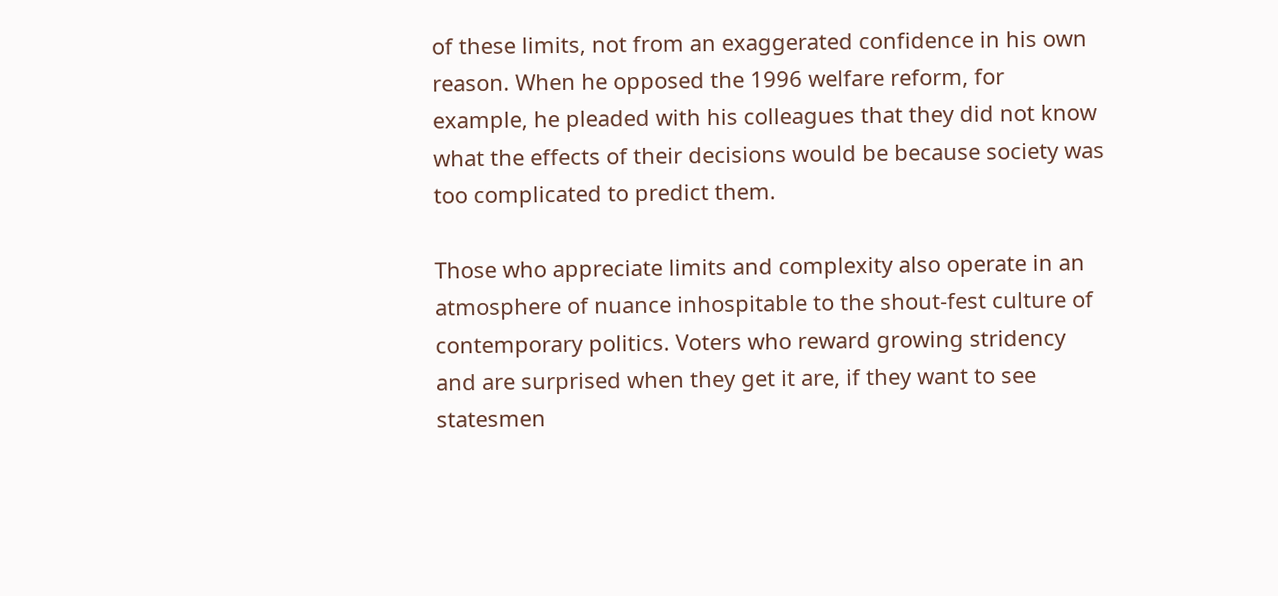of these limits, not from an exaggerated confidence in his own reason. When he opposed the 1996 welfare reform, for example, he pleaded with his colleagues that they did not know what the effects of their decisions would be because society was too complicated to predict them.

Those who appreciate limits and complexity also operate in an atmosphere of nuance inhospitable to the shout-fest culture of contemporary politics. Voters who reward growing stridency and are surprised when they get it are, if they want to see statesmen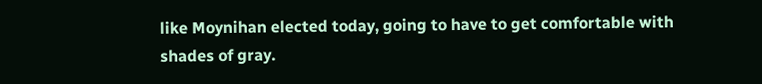like Moynihan elected today, going to have to get comfortable with shades of gray.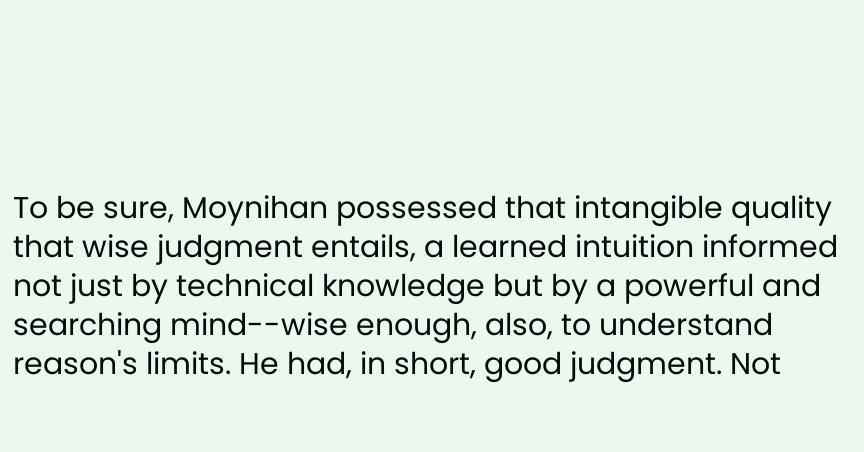To be sure, Moynihan possessed that intangible quality that wise judgment entails, a learned intuition informed not just by technical knowledge but by a powerful and searching mind--wise enough, also, to understand reason's limits. He had, in short, good judgment. Not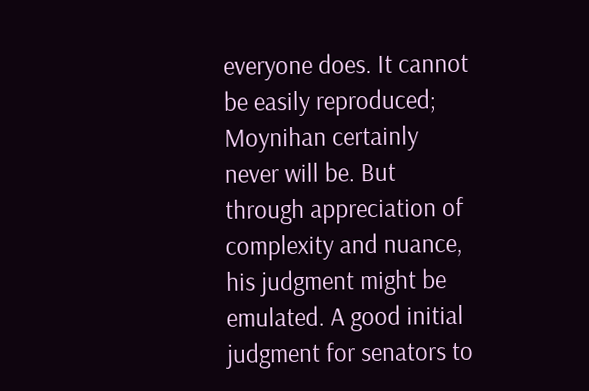everyone does. It cannot be easily reproduced; Moynihan certainly never will be. But through appreciation of complexity and nuance, his judgment might be emulated. A good initial judgment for senators to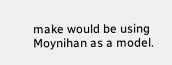make would be using Moynihan as a model.